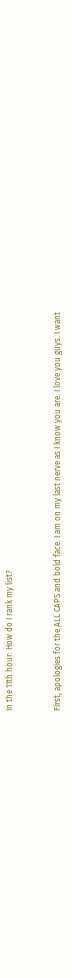In the 11th hour: How do I rank my list?


First, apologies for the ALL CAPS and bold face. I am on my last nerve as I know you are. I love you guys. I want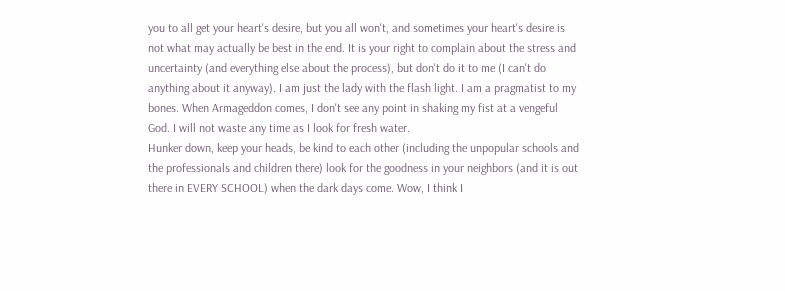you to all get your heart's desire, but you all won't, and sometimes your heart's desire is not what may actually be best in the end. It is your right to complain about the stress and uncertainty (and everything else about the process), but don't do it to me (I can't do anything about it anyway). I am just the lady with the flash light. I am a pragmatist to my bones. When Armageddon comes, I don't see any point in shaking my fist at a vengeful God. I will not waste any time as I look for fresh water.
Hunker down, keep your heads, be kind to each other (including the unpopular schools and the professionals and children there) look for the goodness in your neighbors (and it is out there in EVERY SCHOOL) when the dark days come. Wow, I think I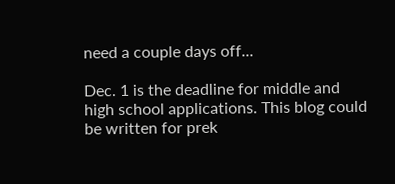need a couple days off...

Dec. 1 is the deadline for middle and high school applications. This blog could be written for prek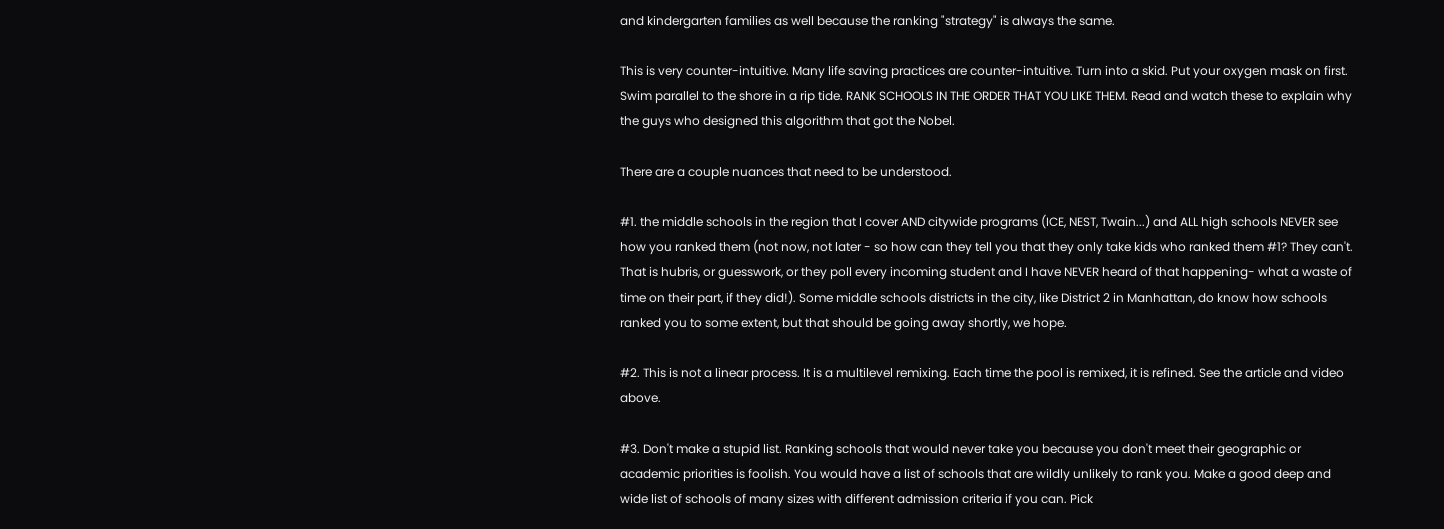and kindergarten families as well because the ranking "strategy" is always the same.

This is very counter-intuitive. Many life saving practices are counter-intuitive. Turn into a skid. Put your oxygen mask on first. Swim parallel to the shore in a rip tide. RANK SCHOOLS IN THE ORDER THAT YOU LIKE THEM. Read and watch these to explain why the guys who designed this algorithm that got the Nobel.

There are a couple nuances that need to be understood.

#1. the middle schools in the region that I cover AND citywide programs (ICE, NEST, Twain...) and ALL high schools NEVER see how you ranked them (not now, not later - so how can they tell you that they only take kids who ranked them #1? They can't. That is hubris, or guesswork, or they poll every incoming student and I have NEVER heard of that happening- what a waste of time on their part, if they did!). Some middle schools districts in the city, like District 2 in Manhattan, do know how schools ranked you to some extent, but that should be going away shortly, we hope.

#2. This is not a linear process. It is a multilevel remixing. Each time the pool is remixed, it is refined. See the article and video above.

#3. Don't make a stupid list. Ranking schools that would never take you because you don't meet their geographic or academic priorities is foolish. You would have a list of schools that are wildly unlikely to rank you. Make a good deep and wide list of schools of many sizes with different admission criteria if you can. Pick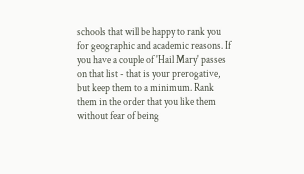schools that will be happy to rank you for geographic and academic reasons. If you have a couple of 'Hail Mary' passes on that list - that is your prerogative, but keep them to a minimum. Rank them in the order that you like them without fear of being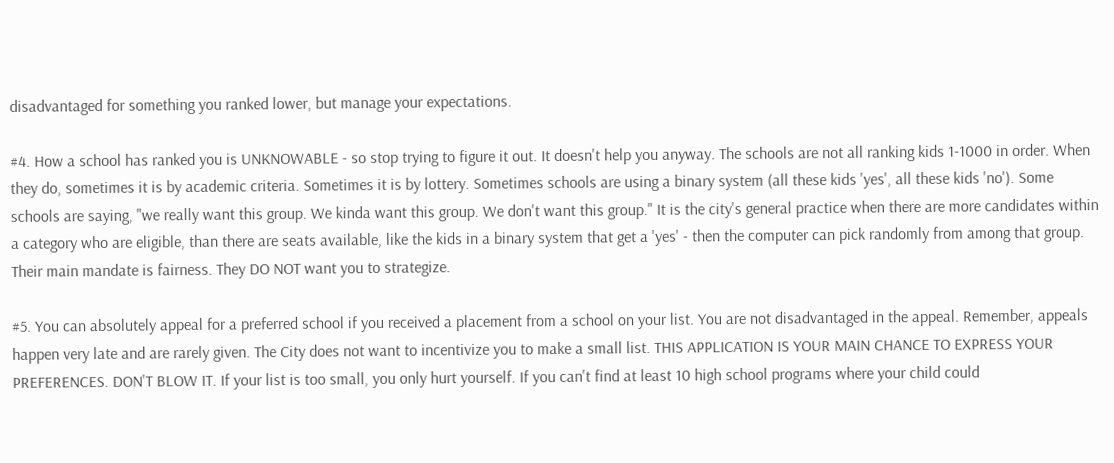disadvantaged for something you ranked lower, but manage your expectations.

#4. How a school has ranked you is UNKNOWABLE - so stop trying to figure it out. It doesn't help you anyway. The schools are not all ranking kids 1-1000 in order. When they do, sometimes it is by academic criteria. Sometimes it is by lottery. Sometimes schools are using a binary system (all these kids 'yes', all these kids 'no'). Some schools are saying, "we really want this group. We kinda want this group. We don't want this group." It is the city's general practice when there are more candidates within a category who are eligible, than there are seats available, like the kids in a binary system that get a 'yes' - then the computer can pick randomly from among that group. Their main mandate is fairness. They DO NOT want you to strategize.

#5. You can absolutely appeal for a preferred school if you received a placement from a school on your list. You are not disadvantaged in the appeal. Remember, appeals happen very late and are rarely given. The City does not want to incentivize you to make a small list. THIS APPLICATION IS YOUR MAIN CHANCE TO EXPRESS YOUR PREFERENCES. DON'T BLOW IT. If your list is too small, you only hurt yourself. If you can't find at least 10 high school programs where your child could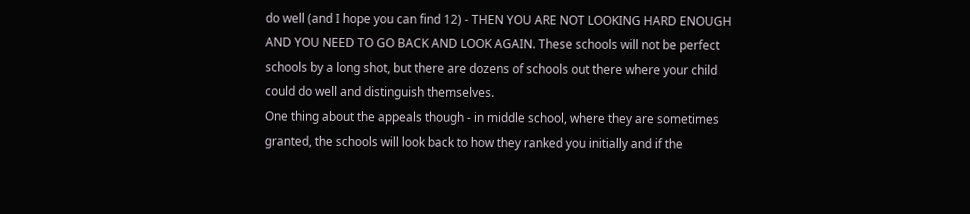do well (and I hope you can find 12) - THEN YOU ARE NOT LOOKING HARD ENOUGH AND YOU NEED TO GO BACK AND LOOK AGAIN. These schools will not be perfect schools by a long shot, but there are dozens of schools out there where your child could do well and distinguish themselves.
One thing about the appeals though - in middle school, where they are sometimes granted, the schools will look back to how they ranked you initially and if the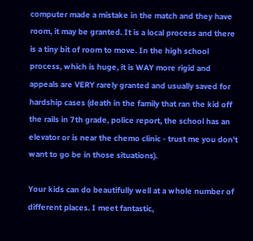computer made a mistake in the match and they have room, it may be granted. It is a local process and there is a tiny bit of room to move. In the high school process, which is huge, it is WAY more rigid and appeals are VERY rarely granted and usually saved for hardship cases (death in the family that ran the kid off the rails in 7th grade, police report, the school has an elevator or is near the chemo clinic - trust me you don't want to go be in those situations).

Your kids can do beautifully well at a whole number of different places. I meet fantastic,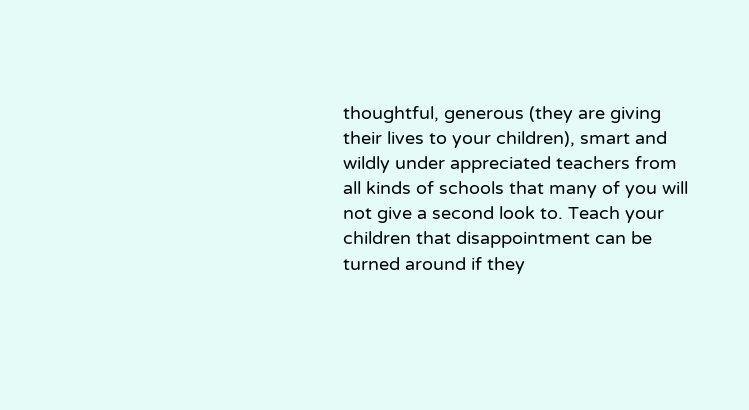thoughtful, generous (they are giving their lives to your children), smart and wildly under appreciated teachers from all kinds of schools that many of you will not give a second look to. Teach your children that disappointment can be turned around if they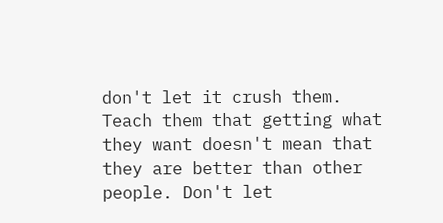don't let it crush them. Teach them that getting what they want doesn't mean that they are better than other people. Don't let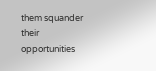them squander their opportunities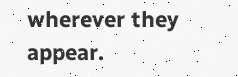wherever they appear.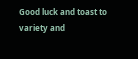Good luck and toast to variety and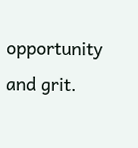opportunity and grit.